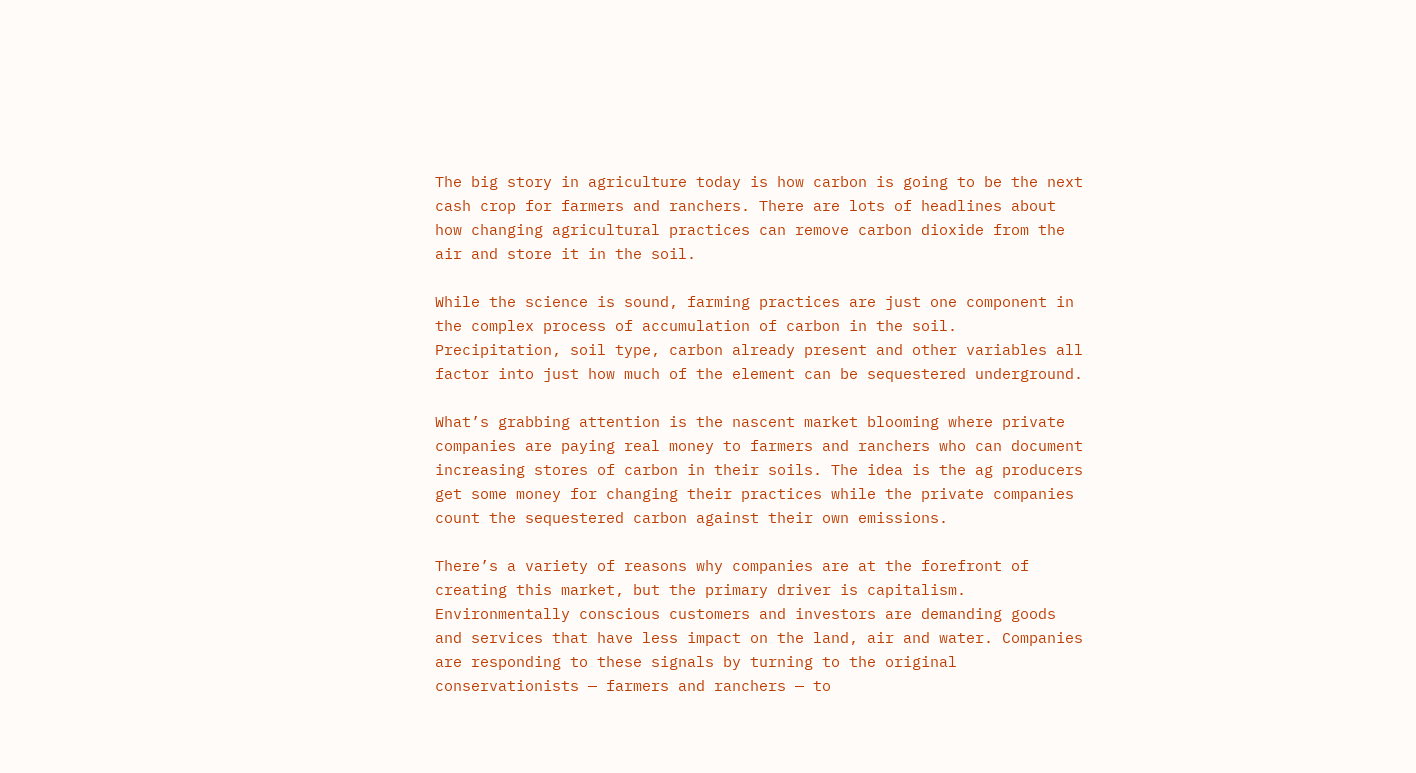The big story in agriculture today is how carbon is going to be the next cash crop for farmers and ranchers. There are lots of headlines about how changing agricultural practices can remove carbon dioxide from the air and store it in the soil.

While the science is sound, farming practices are just one component in the complex process of accumulation of carbon in the soil. Precipitation, soil type, carbon already present and other variables all factor into just how much of the element can be sequestered underground.

What’s grabbing attention is the nascent market blooming where private companies are paying real money to farmers and ranchers who can document increasing stores of carbon in their soils. The idea is the ag producers get some money for changing their practices while the private companies count the sequestered carbon against their own emissions.

There’s a variety of reasons why companies are at the forefront of creating this market, but the primary driver is capitalism. Environmentally conscious customers and investors are demanding goods and services that have less impact on the land, air and water. Companies are responding to these signals by turning to the original conservationists — farmers and ranchers — to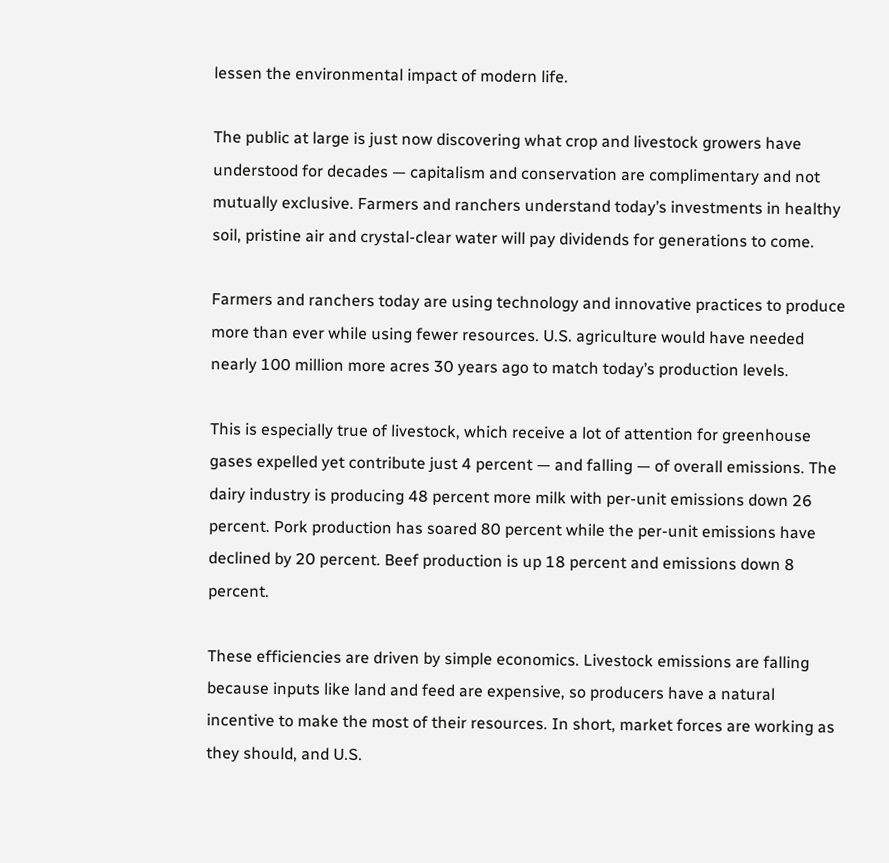lessen the environmental impact of modern life.

The public at large is just now discovering what crop and livestock growers have understood for decades — capitalism and conservation are complimentary and not mutually exclusive. Farmers and ranchers understand today’s investments in healthy soil, pristine air and crystal-clear water will pay dividends for generations to come.

Farmers and ranchers today are using technology and innovative practices to produce more than ever while using fewer resources. U.S. agriculture would have needed nearly 100 million more acres 30 years ago to match today’s production levels.

This is especially true of livestock, which receive a lot of attention for greenhouse gases expelled yet contribute just 4 percent — and falling — of overall emissions. The dairy industry is producing 48 percent more milk with per-unit emissions down 26 percent. Pork production has soared 80 percent while the per-unit emissions have declined by 20 percent. Beef production is up 18 percent and emissions down 8 percent.

These efficiencies are driven by simple economics. Livestock emissions are falling because inputs like land and feed are expensive, so producers have a natural incentive to make the most of their resources. In short, market forces are working as they should, and U.S.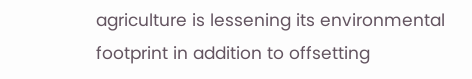agriculture is lessening its environmental footprint in addition to offsetting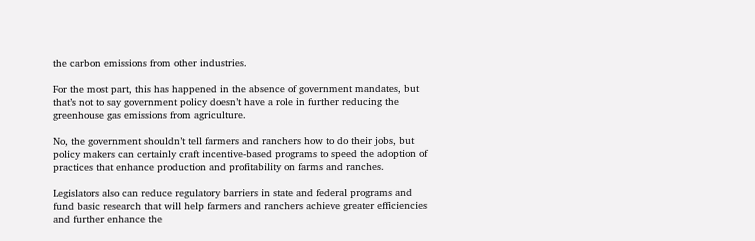the carbon emissions from other industries.

For the most part, this has happened in the absence of government mandates, but that’s not to say government policy doesn’t have a role in further reducing the greenhouse gas emissions from agriculture.

No, the government shouldn’t tell farmers and ranchers how to do their jobs, but policy makers can certainly craft incentive-based programs to speed the adoption of practices that enhance production and profitability on farms and ranches.

Legislators also can reduce regulatory barriers in state and federal programs and fund basic research that will help farmers and ranchers achieve greater efficiencies and further enhance the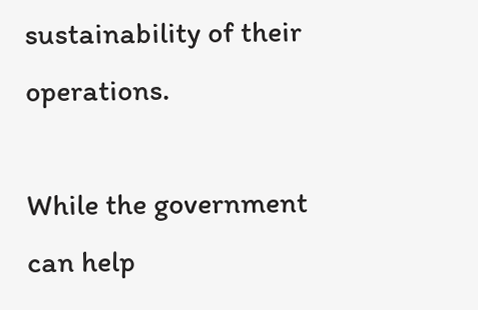sustainability of their operations.

While the government can help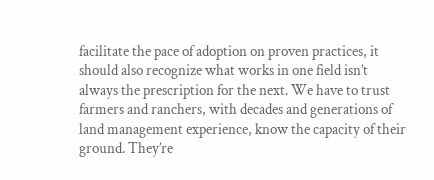facilitate the pace of adoption on proven practices, it should also recognize what works in one field isn’t always the prescription for the next. We have to trust farmers and ranchers, with decades and generations of land management experience, know the capacity of their ground. They’re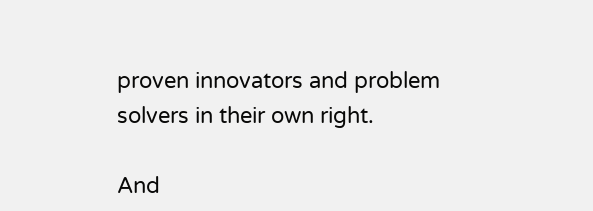proven innovators and problem solvers in their own right.

And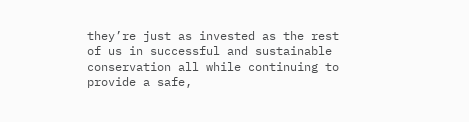they’re just as invested as the rest of us in successful and sustainable conservation all while continuing to provide a safe,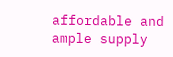affordable and ample supply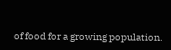of food for a growing population.